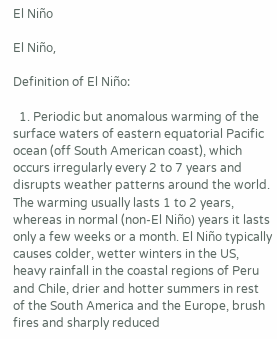El Niño

El Niño,

Definition of El Niño:

  1. Periodic but anomalous warming of the surface waters of eastern equatorial Pacific ocean (off South American coast), which occurs irregularly every 2 to 7 years and disrupts weather patterns around the world. The warming usually lasts 1 to 2 years, whereas in normal (non-El Niño) years it lasts only a few weeks or a month. El Niño typically causes colder, wetter winters in the US, heavy rainfall in the coastal regions of Peru and Chile, drier and hotter summers in rest of the South America and the Europe, brush fires and sharply reduced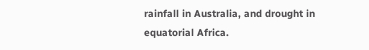rainfall in Australia, and drought in equatorial Africa.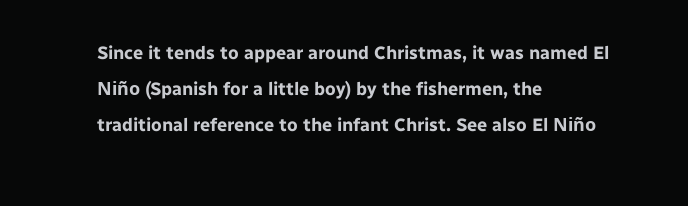Since it tends to appear around Christmas, it was named El Niño (Spanish for a little boy) by the fishermen, the traditional reference to the infant Christ. See also El Niño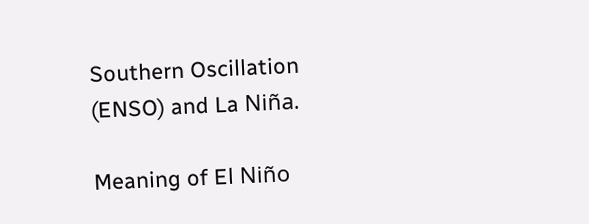Southern Oscillation (ENSO) and La Niña.

Meaning of El Niño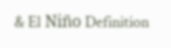& El Niño Definition